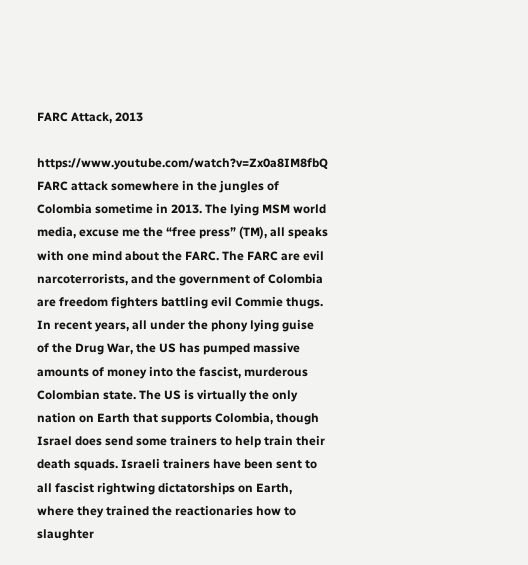FARC Attack, 2013

https://www.youtube.com/watch?v=Zx0a8IM8fbQ FARC attack somewhere in the jungles of Colombia sometime in 2013. The lying MSM world media, excuse me the “free press” (TM), all speaks with one mind about the FARC. The FARC are evil narcoterrorists, and the government of Colombia are freedom fighters battling evil Commie thugs. In recent years, all under the phony lying guise of the Drug War, the US has pumped massive amounts of money into the fascist, murderous Colombian state. The US is virtually the only nation on Earth that supports Colombia, though Israel does send some trainers to help train their death squads. Israeli trainers have been sent to all fascist rightwing dictatorships on Earth, where they trained the reactionaries how to slaughter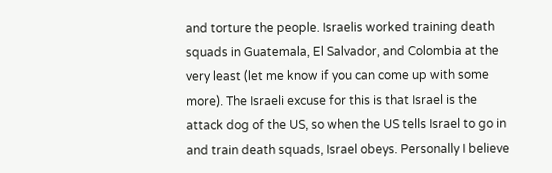and torture the people. Israelis worked training death squads in Guatemala, El Salvador, and Colombia at the very least (let me know if you can come up with some more). The Israeli excuse for this is that Israel is the attack dog of the US, so when the US tells Israel to go in and train death squads, Israel obeys. Personally I believe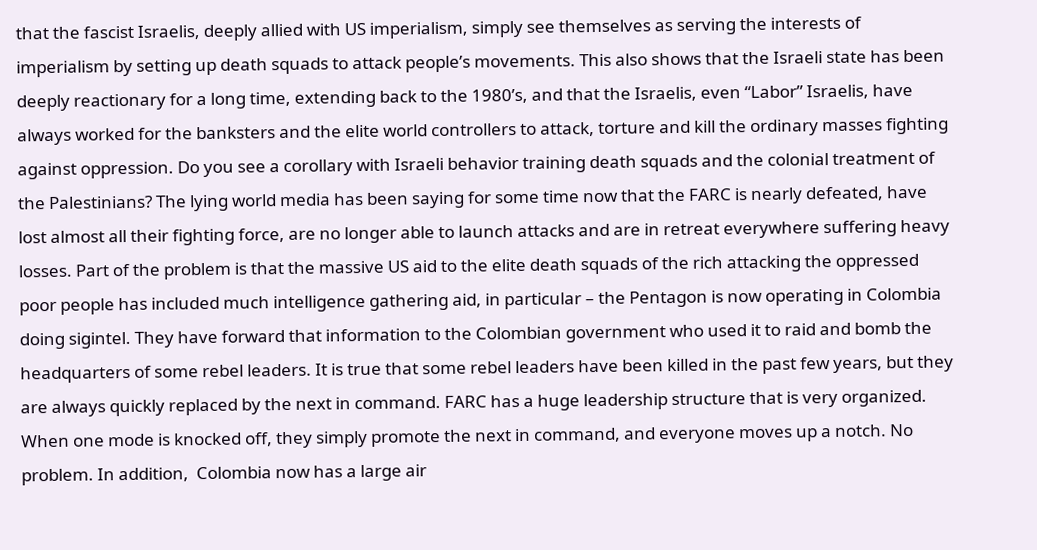that the fascist Israelis, deeply allied with US imperialism, simply see themselves as serving the interests of imperialism by setting up death squads to attack people’s movements. This also shows that the Israeli state has been deeply reactionary for a long time, extending back to the 1980’s, and that the Israelis, even “Labor” Israelis, have always worked for the banksters and the elite world controllers to attack, torture and kill the ordinary masses fighting against oppression. Do you see a corollary with Israeli behavior training death squads and the colonial treatment of the Palestinians? The lying world media has been saying for some time now that the FARC is nearly defeated, have lost almost all their fighting force, are no longer able to launch attacks and are in retreat everywhere suffering heavy losses. Part of the problem is that the massive US aid to the elite death squads of the rich attacking the oppressed poor people has included much intelligence gathering aid, in particular – the Pentagon is now operating in Colombia doing sigintel. They have forward that information to the Colombian government who used it to raid and bomb the headquarters of some rebel leaders. It is true that some rebel leaders have been killed in the past few years, but they are always quickly replaced by the next in command. FARC has a huge leadership structure that is very organized. When one mode is knocked off, they simply promote the next in command, and everyone moves up a notch. No problem. In addition,  Colombia now has a large air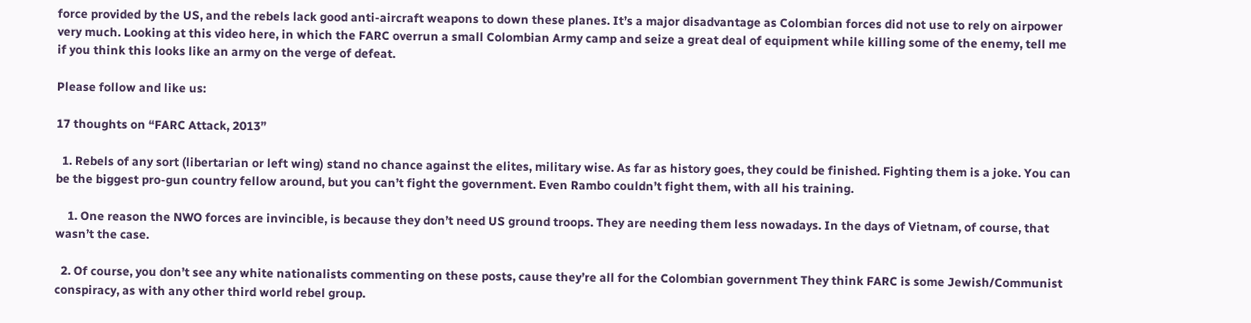force provided by the US, and the rebels lack good anti-aircraft weapons to down these planes. It’s a major disadvantage as Colombian forces did not use to rely on airpower very much. Looking at this video here, in which the FARC overrun a small Colombian Army camp and seize a great deal of equipment while killing some of the enemy, tell me if you think this looks like an army on the verge of defeat.

Please follow and like us:

17 thoughts on “FARC Attack, 2013”

  1. Rebels of any sort (libertarian or left wing) stand no chance against the elites, military wise. As far as history goes, they could be finished. Fighting them is a joke. You can be the biggest pro-gun country fellow around, but you can’t fight the government. Even Rambo couldn’t fight them, with all his training.

    1. One reason the NWO forces are invincible, is because they don’t need US ground troops. They are needing them less nowadays. In the days of Vietnam, of course, that wasn’t the case.

  2. Of course, you don’t see any white nationalists commenting on these posts, cause they’re all for the Colombian government They think FARC is some Jewish/Communist conspiracy, as with any other third world rebel group.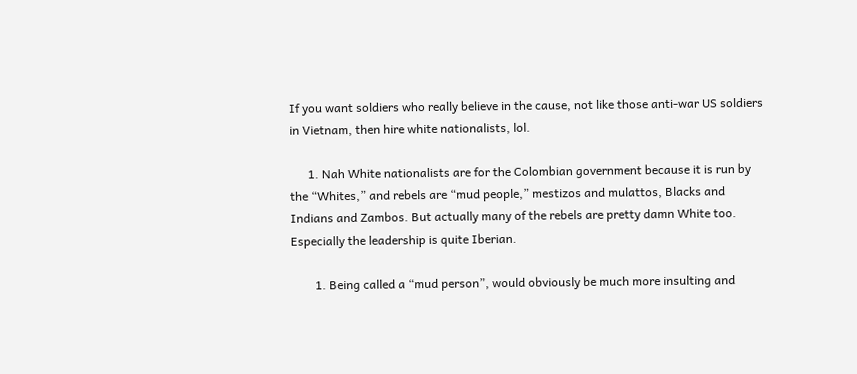If you want soldiers who really believe in the cause, not like those anti-war US soldiers in Vietnam, then hire white nationalists, lol.

      1. Nah White nationalists are for the Colombian government because it is run by the “Whites,” and rebels are “mud people,” mestizos and mulattos, Blacks and Indians and Zambos. But actually many of the rebels are pretty damn White too. Especially the leadership is quite Iberian.

        1. Being called a “mud person”, would obviously be much more insulting and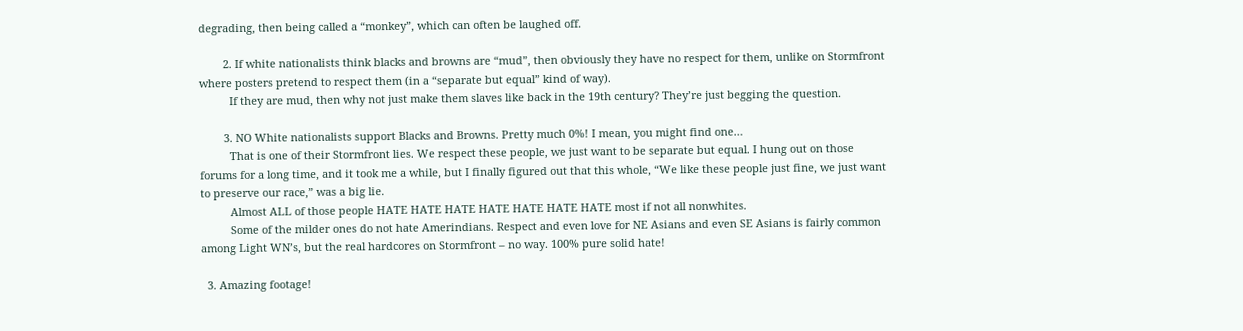degrading, then being called a “monkey”, which can often be laughed off.

        2. If white nationalists think blacks and browns are “mud”, then obviously they have no respect for them, unlike on Stormfront where posters pretend to respect them (in a “separate but equal” kind of way).
          If they are mud, then why not just make them slaves like back in the 19th century? They’re just begging the question.

        3. NO White nationalists support Blacks and Browns. Pretty much 0%! I mean, you might find one…
          That is one of their Stormfront lies. We respect these people, we just want to be separate but equal. I hung out on those forums for a long time, and it took me a while, but I finally figured out that this whole, “We like these people just fine, we just want to preserve our race,” was a big lie.
          Almost ALL of those people HATE HATE HATE HATE HATE HATE HATE most if not all nonwhites.
          Some of the milder ones do not hate Amerindians. Respect and even love for NE Asians and even SE Asians is fairly common among Light WN’s, but the real hardcores on Stormfront – no way. 100% pure solid hate!

  3. Amazing footage!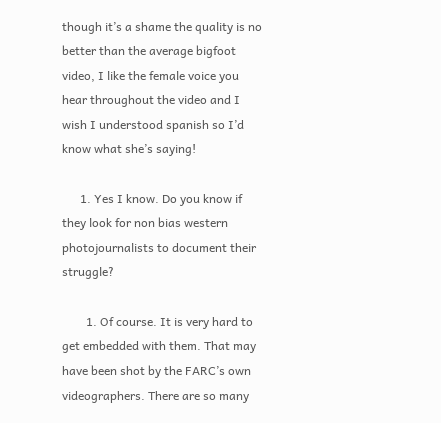though it’s a shame the quality is no better than the average bigfoot video, I like the female voice you hear throughout the video and I wish I understood spanish so I’d know what she’s saying!

      1. Yes I know. Do you know if they look for non bias western photojournalists to document their struggle?

        1. Of course. It is very hard to get embedded with them. That may have been shot by the FARC’s own videographers. There are so many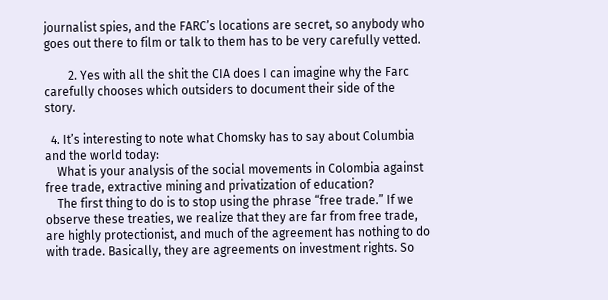journalist spies, and the FARC’s locations are secret, so anybody who goes out there to film or talk to them has to be very carefully vetted.

        2. Yes with all the shit the CIA does I can imagine why the Farc carefully chooses which outsiders to document their side of the story.

  4. It’s interesting to note what Chomsky has to say about Columbia and the world today:
    What is your analysis of the social movements in Colombia against free trade, extractive mining and privatization of education?
    The first thing to do is to stop using the phrase “free trade.” If we observe these treaties, we realize that they are far from free trade, are highly protectionist, and much of the agreement has nothing to do with trade. Basically, they are agreements on investment rights. So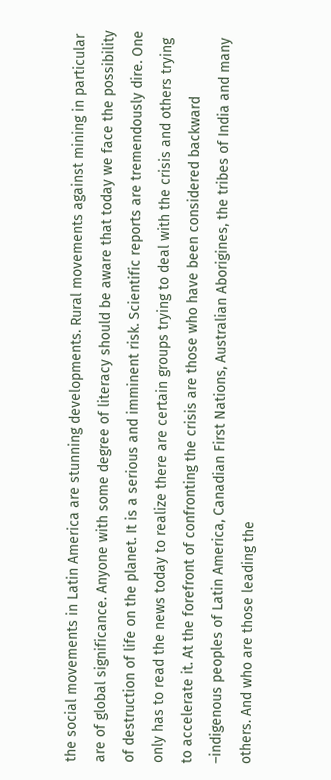the social movements in Latin America are stunning developments. Rural movements against mining in particular are of global significance. Anyone with some degree of literacy should be aware that today we face the possibility of destruction of life on the planet. It is a serious and imminent risk. Scientific reports are tremendously dire. One only has to read the news today to realize there are certain groups trying to deal with the crisis and others trying to accelerate it. At the forefront of confronting the crisis are those who have been considered backward –indigenous peoples of Latin America, Canadian First Nations, Australian Aborigines, the tribes of India and many others. And who are those leading the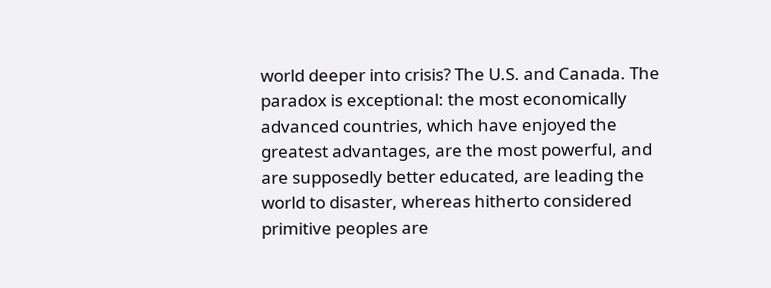world deeper into crisis? The U.S. and Canada. The paradox is exceptional: the most economically advanced countries, which have enjoyed the greatest advantages, are the most powerful, and are supposedly better educated, are leading the world to disaster, whereas hitherto considered primitive peoples are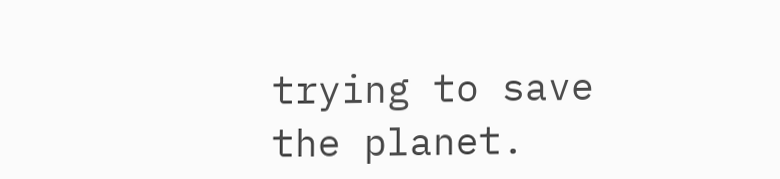trying to save the planet.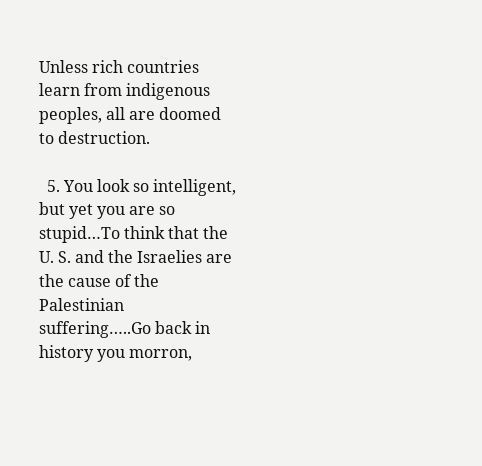Unless rich countries learn from indigenous peoples, all are doomed to destruction.

  5. You look so intelligent, but yet you are so stupid…To think that the U. S. and the Israelies are the cause of the Palestinian suffering…..Go back in history you morron,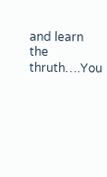and learn the thruth….You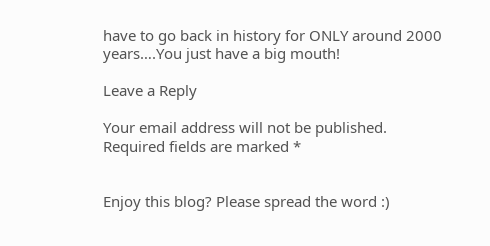have to go back in history for ONLY around 2000 years….You just have a big mouth!

Leave a Reply

Your email address will not be published. Required fields are marked *


Enjoy this blog? Please spread the word :)